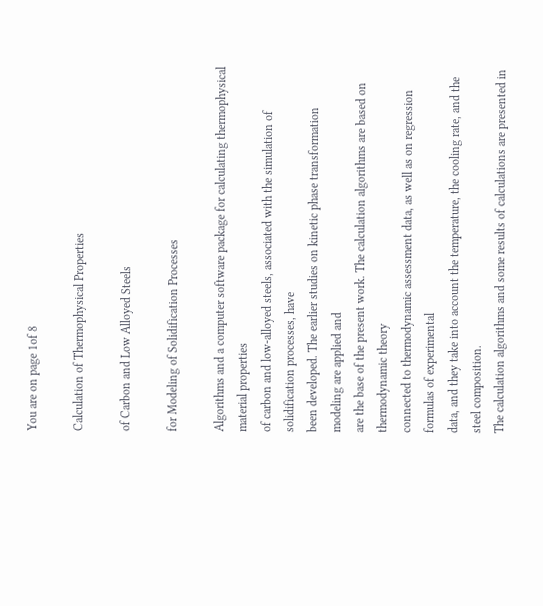You are on page 1of 8

Calculation of Thermophysical Properties

of Carbon and Low Alloyed Steels

for Modeling of Solidification Processes

Algorithms and a computer software package for calculating thermophysical material properties
of carbon and low-alloyed steels, associated with the simulation of solidification processes, have
been developed. The earlier studies on kinetic phase transformation modeling are applied and
are the base of the present work. The calculation algorithms are based on thermodynamic theory
connected to thermodynamic assessment data, as well as on regression formulas of experimental
data, and they take into account the temperature, the cooling rate, and the steel composition.
The calculation algorithms and some results of calculations are presented in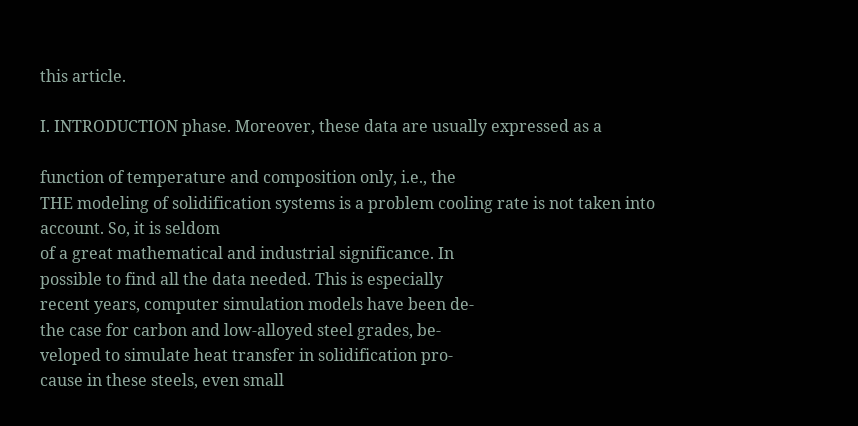this article.

I. INTRODUCTION phase. Moreover, these data are usually expressed as a

function of temperature and composition only, i.e., the
THE modeling of solidification systems is a problem cooling rate is not taken into account. So, it is seldom
of a great mathematical and industrial significance. In
possible to find all the data needed. This is especially
recent years, computer simulation models have been de-
the case for carbon and low-alloyed steel grades, be-
veloped to simulate heat transfer in solidification pro-
cause in these steels, even small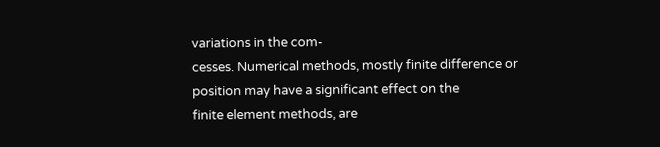variations in the com-
cesses. Numerical methods, mostly finite difference or
position may have a significant effect on the
finite element methods, are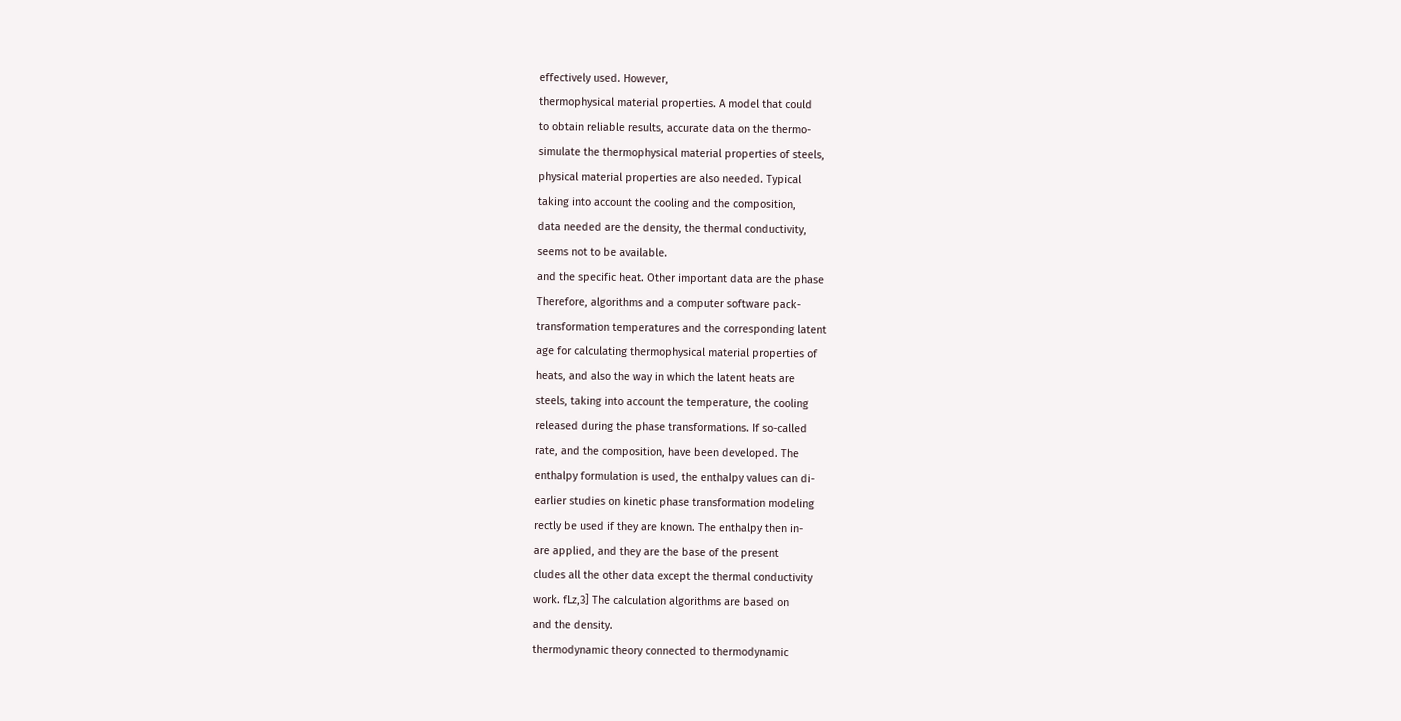effectively used. However,
thermophysical material properties. A model that could
to obtain reliable results, accurate data on the thermo-
simulate the thermophysical material properties of steels,
physical material properties are also needed. Typical
taking into account the cooling and the composition,
data needed are the density, the thermal conductivity,
seems not to be available.
and the specific heat. Other important data are the phase
Therefore, algorithms and a computer software pack-
transformation temperatures and the corresponding latent
age for calculating thermophysical material properties of
heats, and also the way in which the latent heats are
steels, taking into account the temperature, the cooling
released during the phase transformations. If so-called
rate, and the composition, have been developed. The
enthalpy formulation is used, the enthalpy values can di-
earlier studies on kinetic phase transformation modeling
rectly be used if they are known. The enthalpy then in-
are applied, and they are the base of the present
cludes all the other data except the thermal conductivity
work. fLz,3] The calculation algorithms are based on
and the density.
thermodynamic theory connected to thermodynamic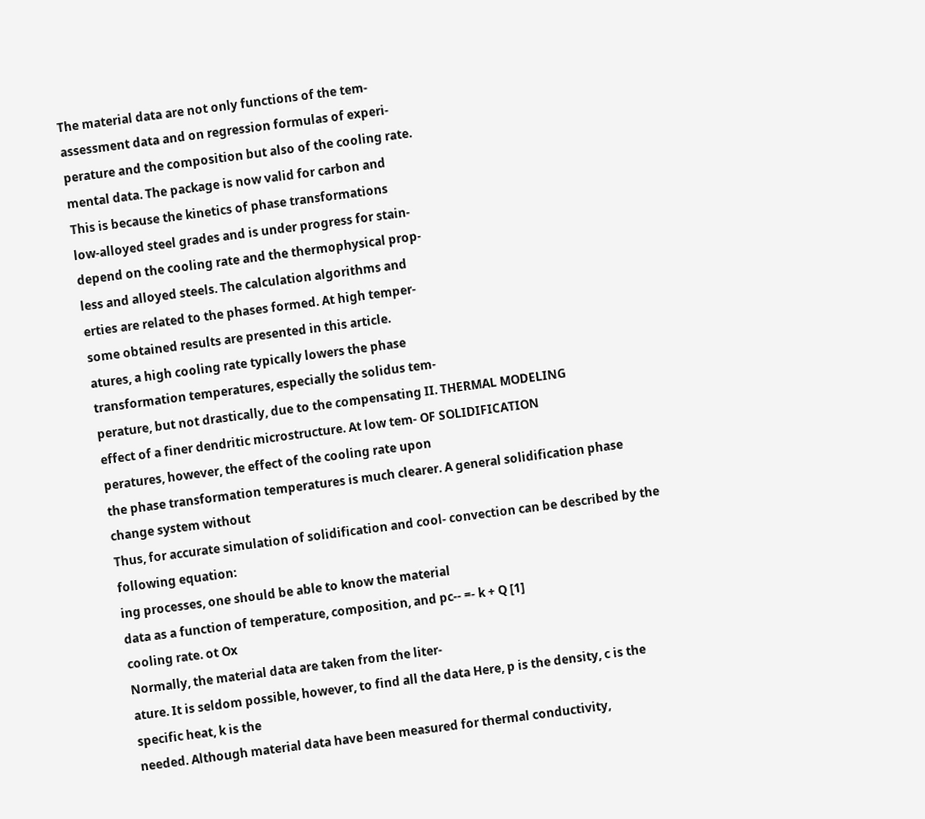The material data are not only functions of the tem-
assessment data and on regression formulas of experi-
perature and the composition but also of the cooling rate.
mental data. The package is now valid for carbon and
This is because the kinetics of phase transformations
low-alloyed steel grades and is under progress for stain-
depend on the cooling rate and the thermophysical prop-
less and alloyed steels. The calculation algorithms and
erties are related to the phases formed. At high temper-
some obtained results are presented in this article.
atures, a high cooling rate typically lowers the phase
transformation temperatures, especially the solidus tem-
perature, but not drastically, due to the compensating II. THERMAL MODELING
effect of a finer dendritic microstructure. At low tem- OF SOLIDIFICATION
peratures, however, the effect of the cooling rate upon
the phase transformation temperatures is much clearer. A general solidification phase change system without
Thus, for accurate simulation of solidification and cool- convection can be described by the following equation:
ing processes, one should be able to know the material
data as a function of temperature, composition, and pc-- =- k + Q [1]
cooling rate. ot Ox
Normally, the material data are taken from the liter-
ature. It is seldom possible, however, to find all the data Here, p is the density, c is the specific heat, k is the
needed. Although material data have been measured for thermal conductivity,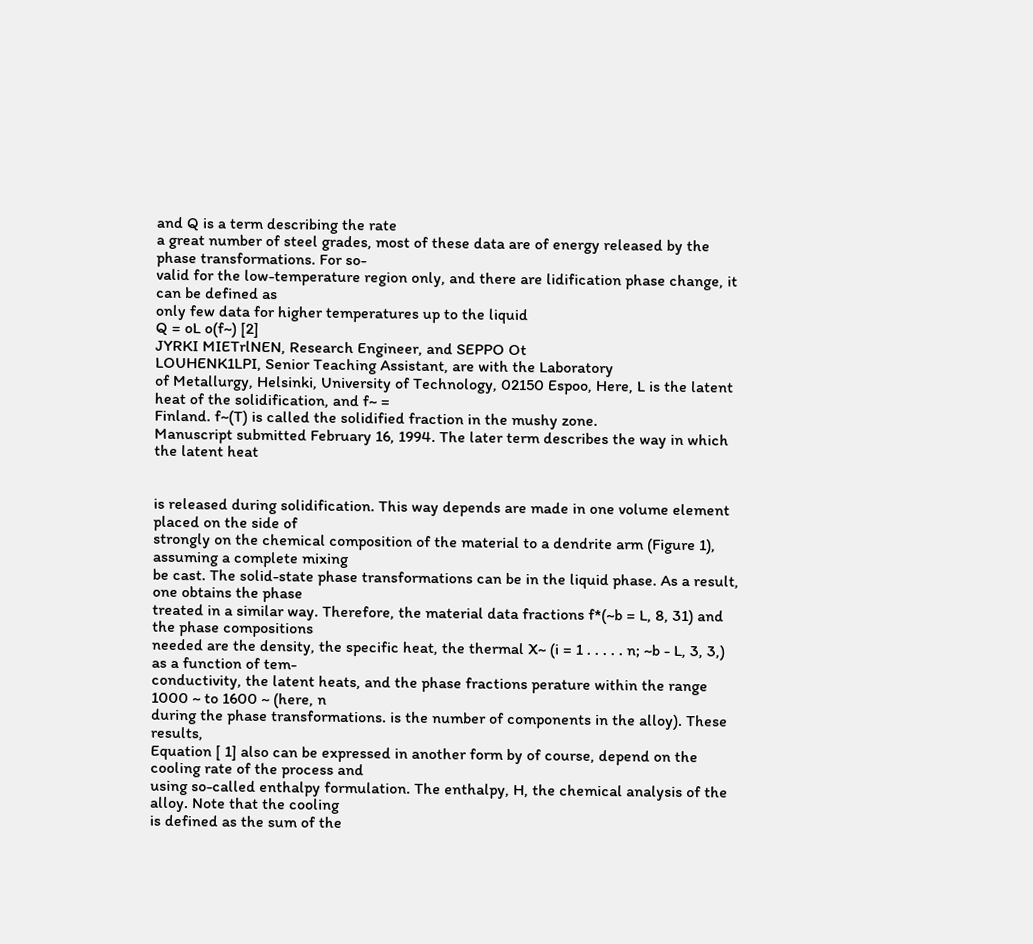and Q is a term describing the rate
a great number of steel grades, most of these data are of energy released by the phase transformations. For so-
valid for the low-temperature region only, and there are lidification phase change, it can be defined as
only few data for higher temperatures up to the liquid
Q = oL o(f~) [2]
JYRKI MIETrlNEN, Research Engineer, and SEPPO Ot
LOUHENK1LPI, Senior Teaching Assistant, are with the Laboratory
of Metallurgy, Helsinki, University of Technology, 02150 Espoo, Here, L is the latent heat of the solidification, and f~ =
Finland. f~(T) is called the solidified fraction in the mushy zone.
Manuscript submitted February 16, 1994. The later term describes the way in which the latent heat


is released during solidification. This way depends are made in one volume element placed on the side of
strongly on the chemical composition of the material to a dendrite arm (Figure 1), assuming a complete mixing
be cast. The solid-state phase transformations can be in the liquid phase. As a result, one obtains the phase
treated in a similar way. Therefore, the material data fractions f*(~b = L, 8, 31) and the phase compositions
needed are the density, the specific heat, the thermal X~ (i = 1 . . . . . n; ~b - L, 3, 3,) as a function of tem-
conductivity, the latent heats, and the phase fractions perature within the range 1000 ~ to 1600 ~ (here, n
during the phase transformations. is the number of components in the alloy). These results,
Equation [ 1] also can be expressed in another form by of course, depend on the cooling rate of the process and
using so-called enthalpy formulation. The enthalpy, H, the chemical analysis of the alloy. Note that the cooling
is defined as the sum of the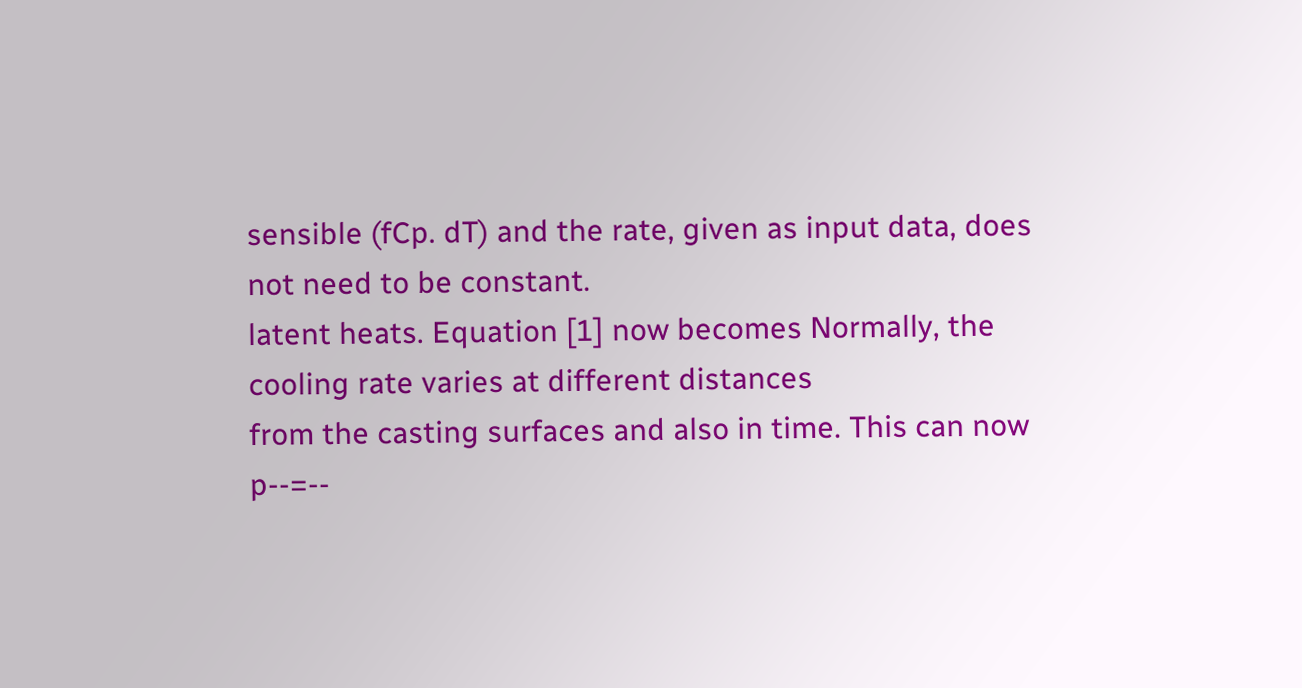sensible (fCp. dT) and the rate, given as input data, does not need to be constant.
latent heats. Equation [1] now becomes Normally, the cooling rate varies at different distances
from the casting surfaces and also in time. This can now
p--=--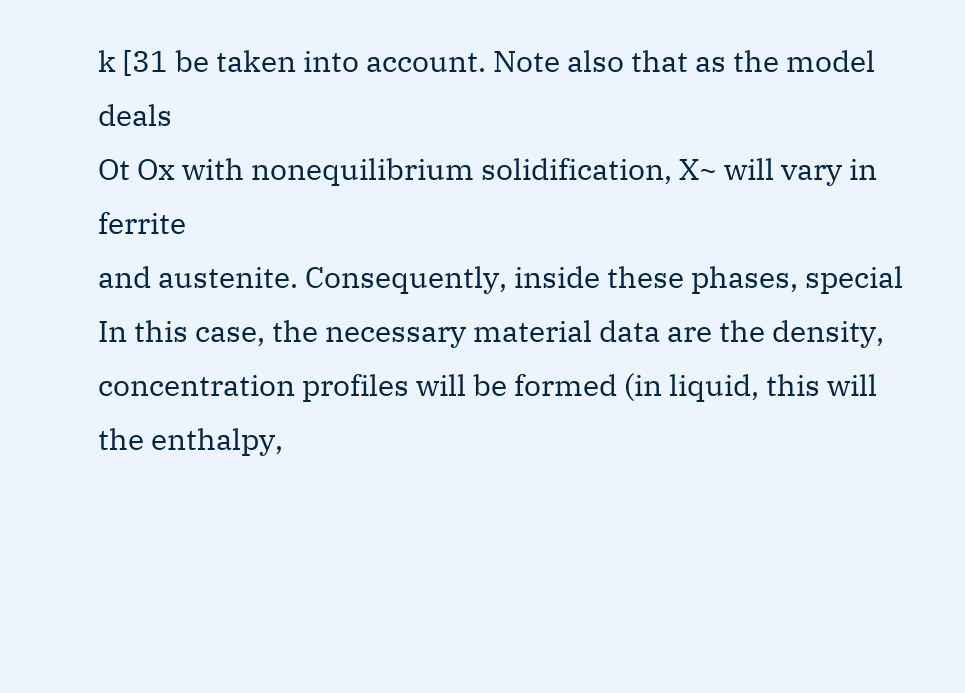k [31 be taken into account. Note also that as the model deals
Ot Ox with nonequilibrium solidification, X~ will vary in ferrite
and austenite. Consequently, inside these phases, special
In this case, the necessary material data are the density, concentration profiles will be formed (in liquid, this will
the enthalpy,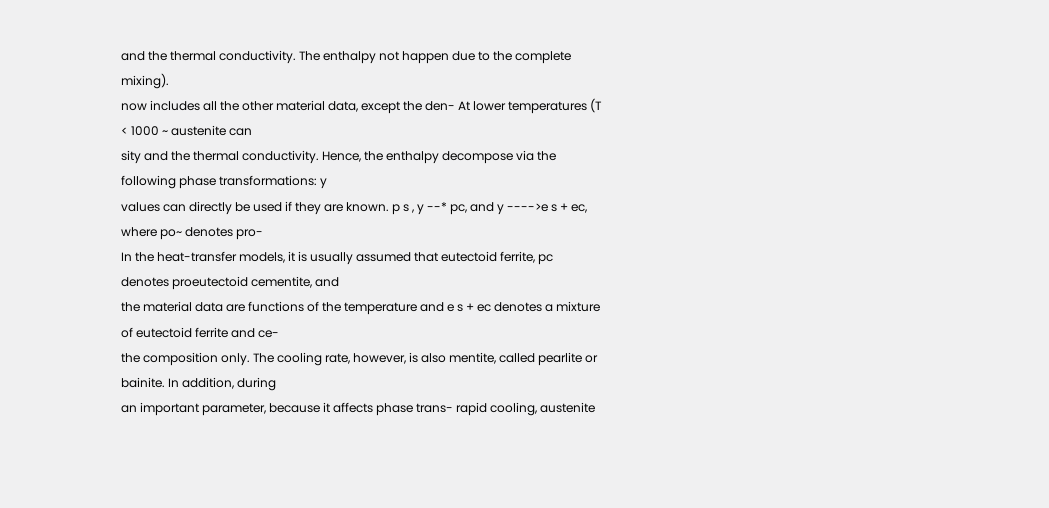and the thermal conductivity. The enthalpy not happen due to the complete mixing).
now includes all the other material data, except the den- At lower temperatures (T < 1000 ~ austenite can
sity and the thermal conductivity. Hence, the enthalpy decompose via the following phase transformations: y
values can directly be used if they are known. p s , y --* pc, and y ---->e s + ec, where po~ denotes pro-
In the heat-transfer models, it is usually assumed that eutectoid ferrite, pc denotes proeutectoid cementite, and
the material data are functions of the temperature and e s + ec denotes a mixture of eutectoid ferrite and ce-
the composition only. The cooling rate, however, is also mentite, called pearlite or bainite. In addition, during
an important parameter, because it affects phase trans- rapid cooling, austenite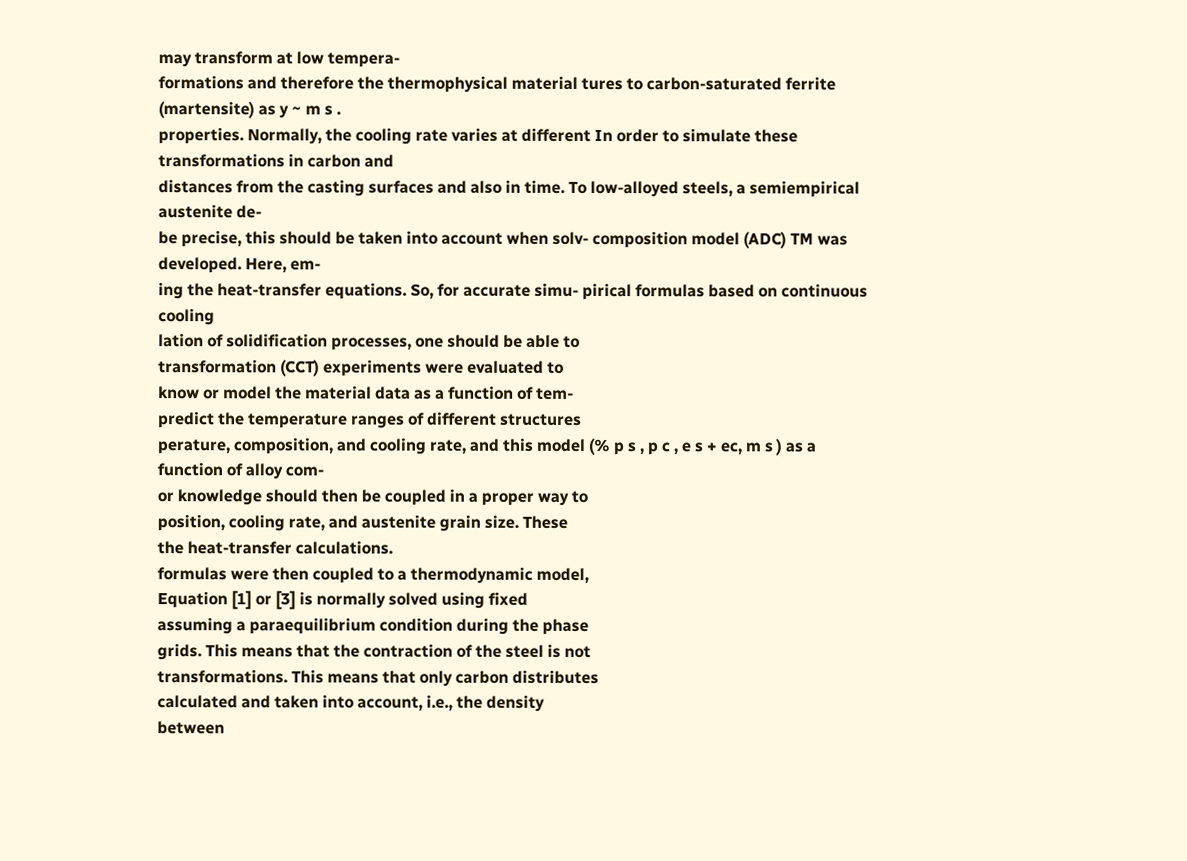may transform at low tempera-
formations and therefore the thermophysical material tures to carbon-saturated ferrite (martensite) as y ~ m s .
properties. Normally, the cooling rate varies at different In order to simulate these transformations in carbon and
distances from the casting surfaces and also in time. To low-alloyed steels, a semiempirical austenite de-
be precise, this should be taken into account when solv- composition model (ADC) TM was developed. Here, em-
ing the heat-transfer equations. So, for accurate simu- pirical formulas based on continuous cooling
lation of solidification processes, one should be able to
transformation (CCT) experiments were evaluated to
know or model the material data as a function of tem-
predict the temperature ranges of different structures
perature, composition, and cooling rate, and this model (% p s , p c , e s + ec, m s ) as a function of alloy com-
or knowledge should then be coupled in a proper way to
position, cooling rate, and austenite grain size. These
the heat-transfer calculations.
formulas were then coupled to a thermodynamic model,
Equation [1] or [3] is normally solved using fixed
assuming a paraequilibrium condition during the phase
grids. This means that the contraction of the steel is not
transformations. This means that only carbon distributes
calculated and taken into account, i.e., the density
between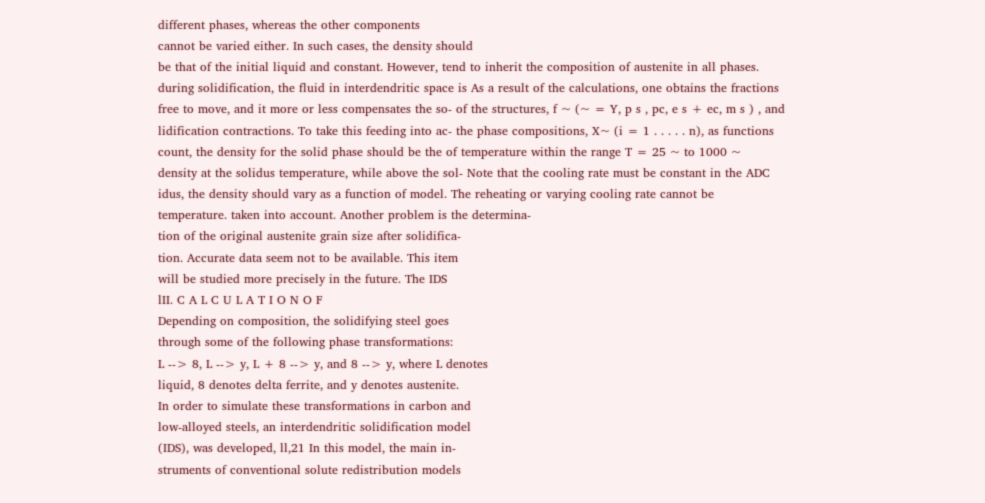different phases, whereas the other components
cannot be varied either. In such cases, the density should
be that of the initial liquid and constant. However, tend to inherit the composition of austenite in all phases.
during solidification, the fluid in interdendritic space is As a result of the calculations, one obtains the fractions
free to move, and it more or less compensates the so- of the structures, f ~ (~ = Y, p s , pc, e s + ec, m s ) , and
lidification contractions. To take this feeding into ac- the phase compositions, X~ (i = 1 . . . . . n), as functions
count, the density for the solid phase should be the of temperature within the range T = 25 ~ to 1000 ~
density at the solidus temperature, while above the sol- Note that the cooling rate must be constant in the ADC
idus, the density should vary as a function of model. The reheating or varying cooling rate cannot be
temperature. taken into account. Another problem is the determina-
tion of the original austenite grain size after solidifica-
tion. Accurate data seem not to be available. This item
will be studied more precisely in the future. The IDS
lII. C A L C U L A T I O N O F
Depending on composition, the solidifying steel goes
through some of the following phase transformations:
L --> 8, L --> y, L + 8 --> y, and 8 --> y, where L denotes
liquid, 8 denotes delta ferrite, and y denotes austenite.
In order to simulate these transformations in carbon and
low-alloyed steels, an interdendritic solidification model
(IDS), was developed, ll,21 In this model, the main in-
struments of conventional solute redistribution models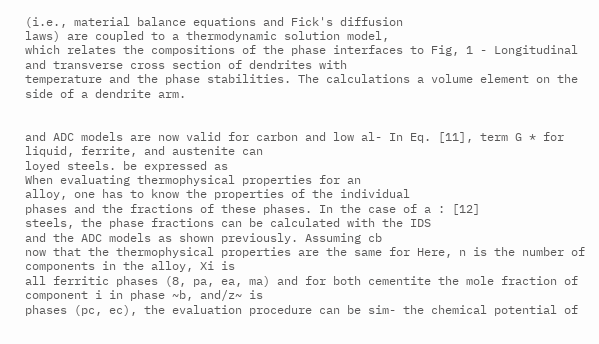(i.e., material balance equations and Fick's diffusion
laws) are coupled to a thermodynamic solution model,
which relates the compositions of the phase interfaces to Fig, 1 - Longitudinal and transverse cross section of dendrites with
temperature and the phase stabilities. The calculations a volume element on the side of a dendrite arm.


and ADC models are now valid for carbon and low al- In Eq. [11], term G * for liquid, ferrite, and austenite can
loyed steels. be expressed as
When evaluating thermophysical properties for an
alloy, one has to know the properties of the individual
phases and the fractions of these phases. In the case of a : [12]
steels, the phase fractions can be calculated with the IDS
and the ADC models as shown previously. Assuming cb
now that the thermophysical properties are the same for Here, n is the number of components in the alloy, Xi is
all ferritic phases (8, pa, ea, ma) and for both cementite the mole fraction of component i in phase ~b, and/z~ is
phases (pc, ec), the evaluation procedure can be sim- the chemical potential of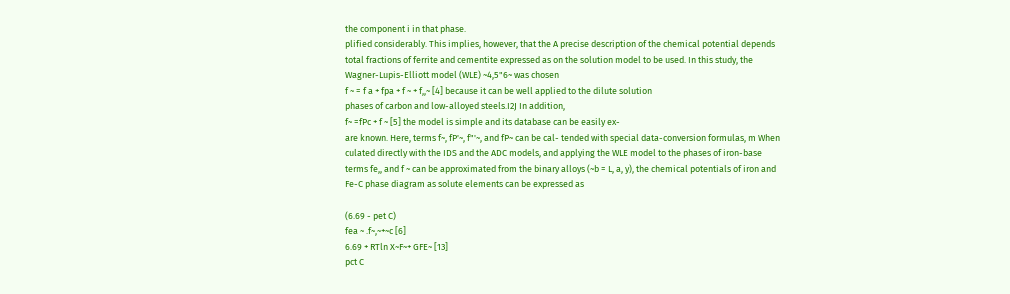the component i in that phase.
plified considerably. This implies, however, that the A precise description of the chemical potential depends
total fractions of ferrite and cementite expressed as on the solution model to be used. In this study, the
Wagner-Lupis-Elliott model (WLE) ~4,5"6~ was chosen
f ~ = f a + fpa + f ~ + f,,~ [4] because it can be well applied to the dilute solution
phases of carbon and low-alloyed steels.I2J In addition,
f~ =fPc + f ~ [5] the model is simple and its database can be easily ex-
are known. Here, terms f~, fP'~, f"'~, and fP~ can be cal- tended with special data-conversion formulas, m When
culated directly with the IDS and the ADC models, and applying the WLE model to the phases of iron-base
terms fe,, and f ~ can be approximated from the binary alloys (~b = L, a, y), the chemical potentials of iron and
Fe-C phase diagram as solute elements can be expressed as

(6.69 - pet C)
fea ~ .f~,~+~c [6]
6.69 + RTln X~F~+ GFE~ [13]
pct C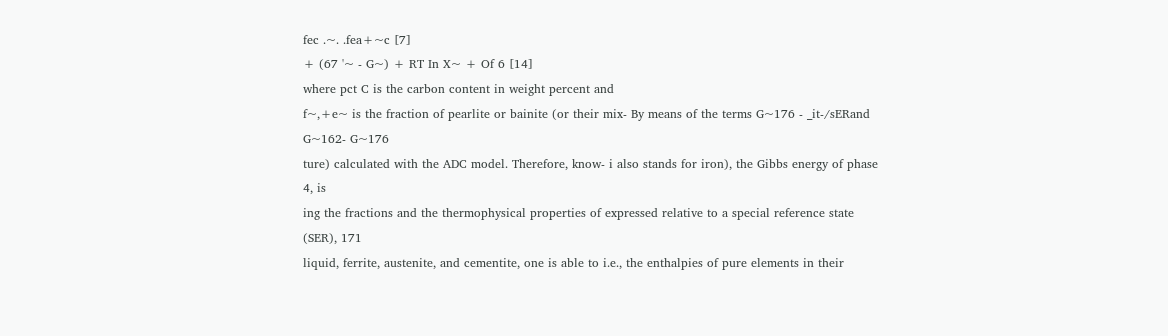fec .~. .fea+~c [7]
+ (67 '~ - G~) + RT In X~ + Of 6 [14]
where pct C is the carbon content in weight percent and
f~,+e~ is the fraction of pearlite or bainite (or their mix- By means of the terms G~176 - _it-/sERand G~162- G~176
ture) calculated with the ADC model. Therefore, know- i also stands for iron), the Gibbs energy of phase 4, is
ing the fractions and the thermophysical properties of expressed relative to a special reference state (SER), 171
liquid, ferrite, austenite, and cementite, one is able to i.e., the enthalpies of pure elements in their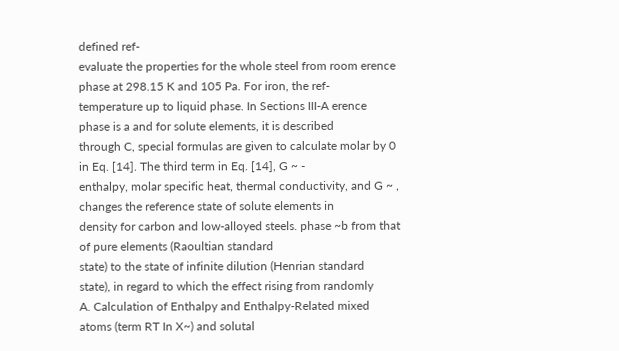defined ref-
evaluate the properties for the whole steel from room erence phase at 298.15 K and 105 Pa. For iron, the ref-
temperature up to liquid phase. In Sections III-A erence phase is a and for solute elements, it is described
through C, special formulas are given to calculate molar by 0 in Eq. [14]. The third term in Eq. [14], G ~ -
enthalpy, molar specific heat, thermal conductivity, and G ~ , changes the reference state of solute elements in
density for carbon and low-alloyed steels. phase ~b from that of pure elements (Raoultian standard
state) to the state of infinite dilution (Henrian standard
state), in regard to which the effect rising from randomly
A. Calculation of Enthalpy and Enthalpy-Related mixed atoms (term RT In X~) and solutal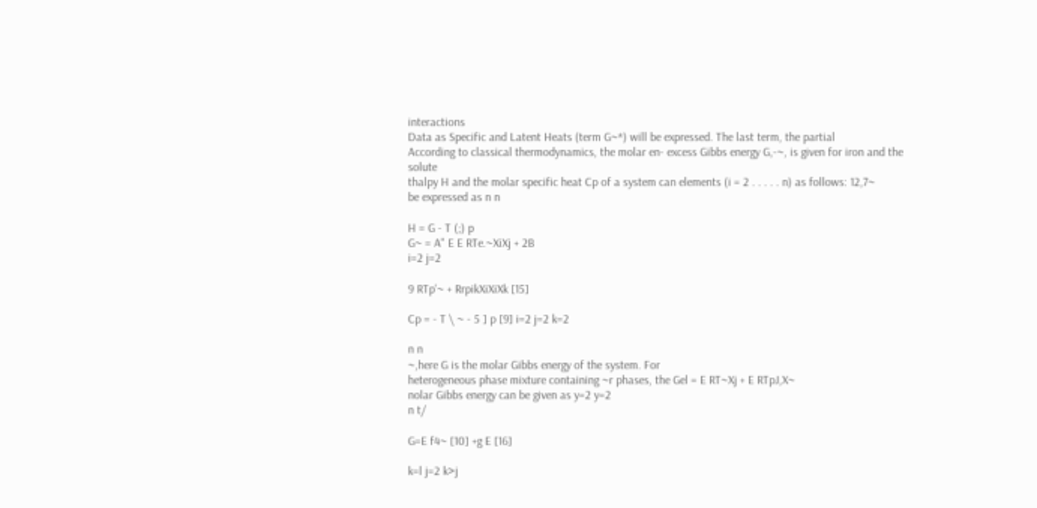interactions
Data as Specific and Latent Heats (term G~*) will be expressed. The last term, the partial
According to classical thermodynamics, the molar en- excess Gibbs energy G,-~, is given for iron and the solute
thalpy H and the molar specific heat Cp of a system can elements (i = 2 . . . . . n) as follows: 12,7~
be expressed as n n

H = G - T (;) p
G~ = A" E E RTe.~XiXj + 2B
i=2 j=2

9 RTp'~ + RrpikXiXiXk [15]

Cp = - T \ ~ - 5 ] p [9] i=2 j=2 k=2

n n
~,here G is the molar Gibbs energy of the system. For
heterogeneous phase mixture containing ~r phases, the Gel = E RT~Xj + E RTpJ,X~
nolar Gibbs energy can be given as y=2 y=2
n t/

G=E f4~ [10] +g E [16]

k=l j=2 k>j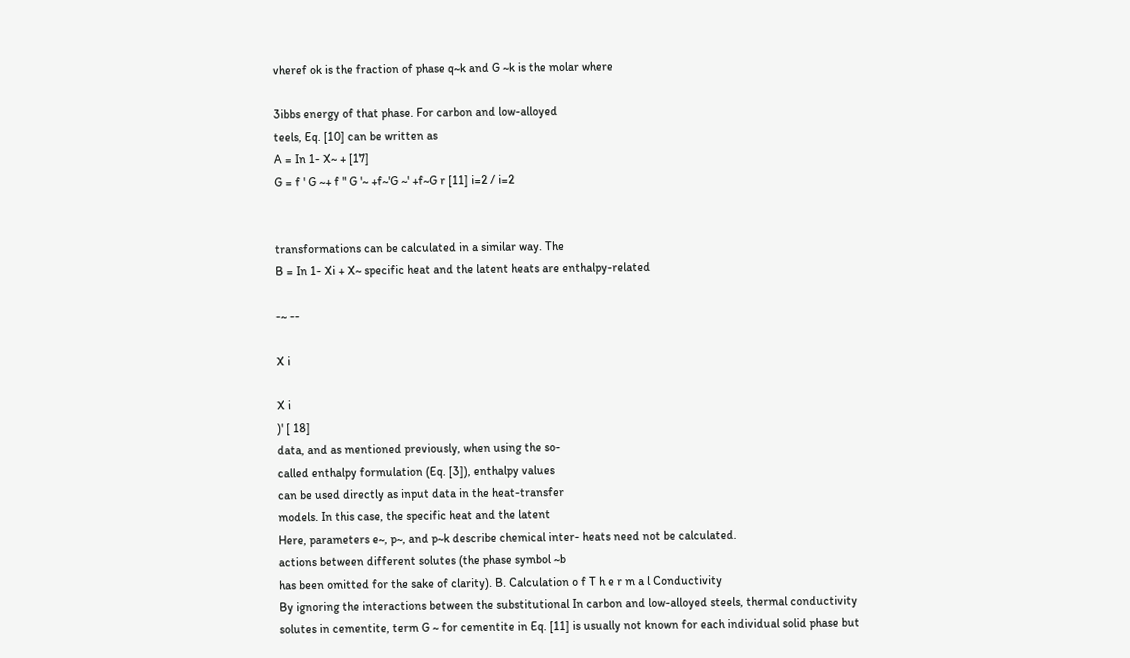vheref ok is the fraction of phase q~k and G ~k is the molar where

3ibbs energy of that phase. For carbon and low-alloyed
teels, Eq. [10] can be written as
A = In 1- X~ + [17]
G = f ' G ~+ f " G '~ +f~'G ~' +f~G r [11] i=2 / i=2


transformations can be calculated in a similar way. The
B = In 1- Xi + X~ specific heat and the latent heats are enthalpy-related

-~ --

X i

X i
)' [ 18]
data, and as mentioned previously, when using the so-
called enthalpy formulation (Eq. [3]), enthalpy values
can be used directly as input data in the heat-transfer
models. In this case, the specific heat and the latent
Here, parameters e~, p~, and p~k describe chemical inter- heats need not be calculated.
actions between different solutes (the phase symbol ~b
has been omitted for the sake of clarity). B. Calculation o f T h e r m a l Conductivity
By ignoring the interactions between the substitutional In carbon and low-alloyed steels, thermal conductivity
solutes in cementite, term G ~ for cementite in Eq. [11] is usually not known for each individual solid phase but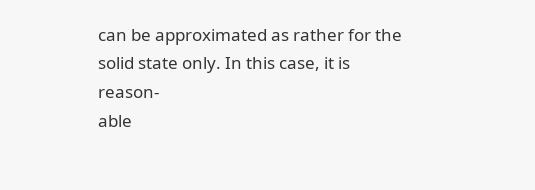can be approximated as rather for the solid state only. In this case, it is reason-
able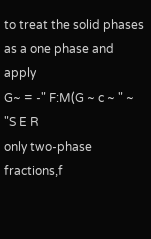to treat the solid phases as a one phase and apply
G~ = -" F:M(G ~ c ~ " ~ "S E R
only two-phase fractions,f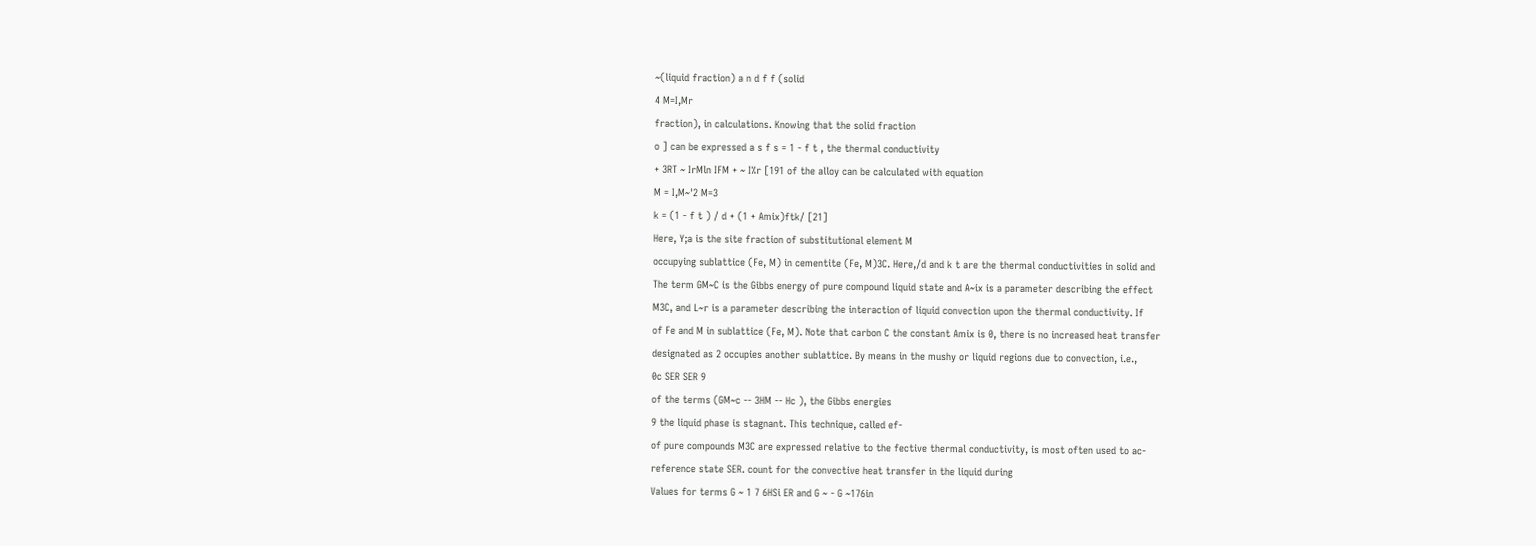~(liquid fraction) a n d f f (solid
4 M=I,Mr
fraction), in calculations. Knowing that the solid fraction
o ] can be expressed a s f s = 1 - f t , the thermal conductivity
+ 3RT ~ IrMln IFM + ~ I%r [191 of the alloy can be calculated with equation
M = I,M~'2 M=3
k = (1 - f t ) / d + (1 + Amix)ftk/ [21]
Here, Y;a is the site fraction of substitutional element M
occupying sublattice (Fe, M) in cementite (Fe, M)3C. Here,/d and k t are the thermal conductivities in solid and
The term GM~C is the Gibbs energy of pure compound liquid state and A~ix is a parameter describing the effect
M3C, and L~r is a parameter describing the interaction of liquid convection upon the thermal conductivity. If
of Fe and M in sublattice (Fe, M). Note that carbon C the constant Amix is 0, there is no increased heat transfer
designated as 2 occupies another sublattice. By means in the mushy or liquid regions due to convection, i.e.,
0c SER SER 9
of the terms (GM~c -- 3HM -- Hc ), the Gibbs energies
9 the liquid phase is stagnant. This technique, called ef-
of pure compounds M3C are expressed relative to the fective thermal conductivity, is most often used to ac-
reference state SER. count for the convective heat transfer in the liquid during
Values for terms G ~ 1 7 6HSi ER and G ~ - G ~176in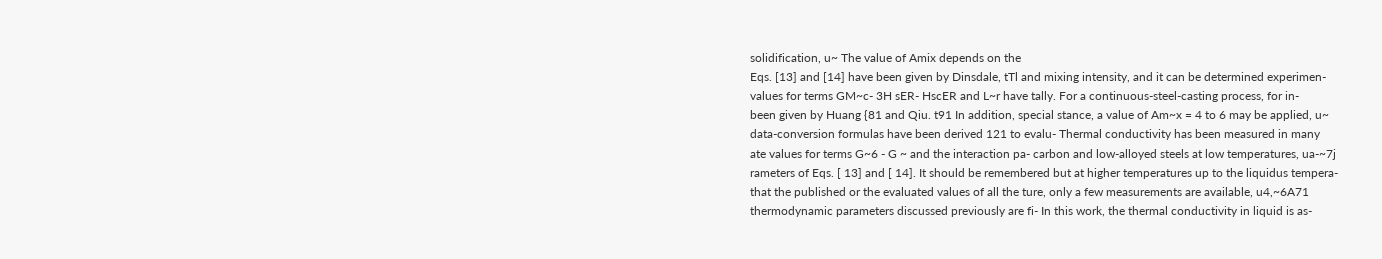solidification, u~ The value of Amix depends on the
Eqs. [13] and [14] have been given by Dinsdale, tTl and mixing intensity, and it can be determined experimen-
values for terms GM~c- 3H sER- HscER and L~r have tally. For a continuous-steel-casting process, for in-
been given by Huang {81 and Qiu. t91 In addition, special stance, a value of Am~x = 4 to 6 may be applied, u~
data-conversion formulas have been derived 121 to evalu- Thermal conductivity has been measured in many
ate values for terms G~6 - G ~ and the interaction pa- carbon and low-alloyed steels at low temperatures, ua-~7j
rameters of Eqs. [ 13] and [ 14]. It should be remembered but at higher temperatures up to the liquidus tempera-
that the published or the evaluated values of all the ture, only a few measurements are available, u4,~6A71
thermodynamic parameters discussed previously are fi- In this work, the thermal conductivity in liquid is as-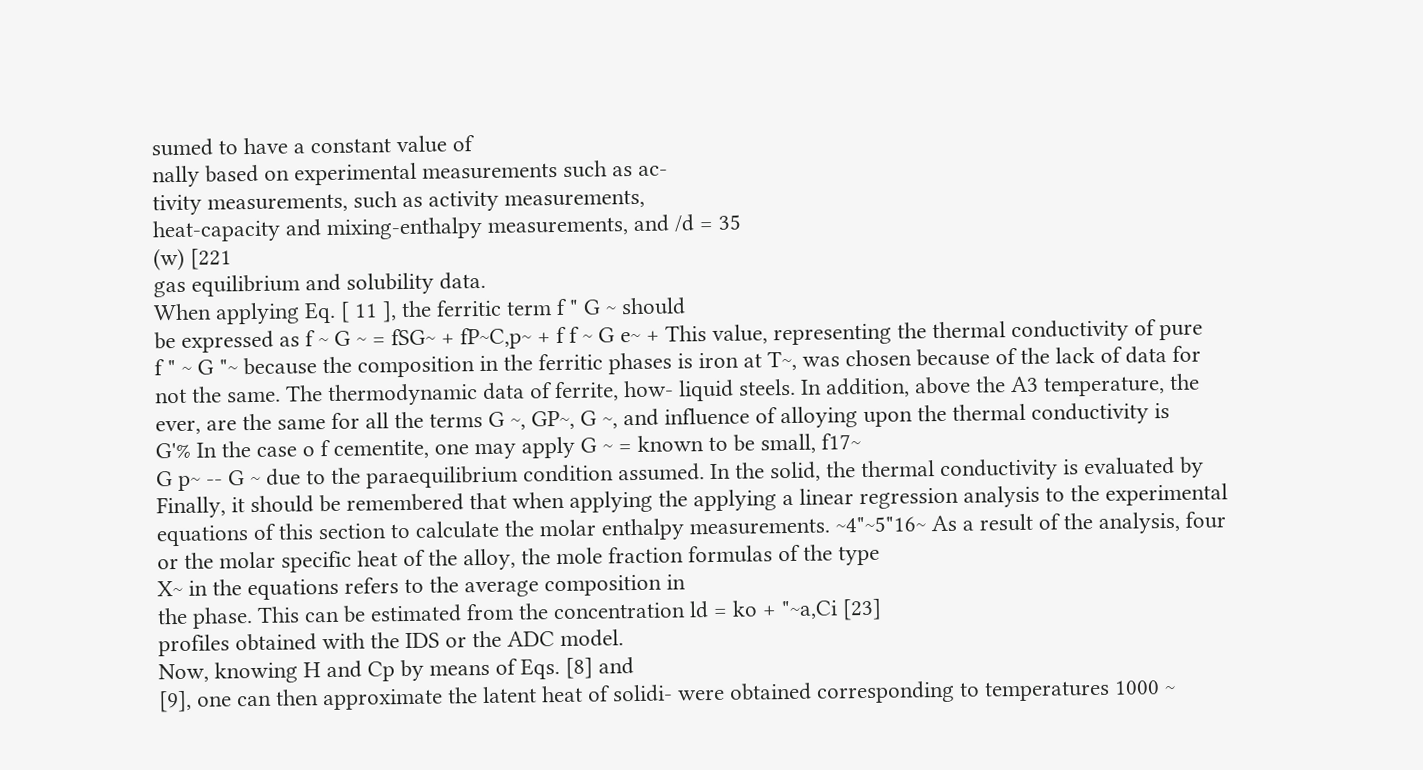sumed to have a constant value of
nally based on experimental measurements such as ac-
tivity measurements, such as activity measurements,
heat-capacity and mixing-enthalpy measurements, and /d = 35
(w) [221
gas equilibrium and solubility data.
When applying Eq. [ 11 ], the ferritic term f " G ~ should
be expressed as f ~ G ~ = fSG~ + fP~C,p~ + f f ~ G e~ + This value, representing the thermal conductivity of pure
f " ~ G "~ because the composition in the ferritic phases is iron at T~, was chosen because of the lack of data for
not the same. The thermodynamic data of ferrite, how- liquid steels. In addition, above the A3 temperature, the
ever, are the same for all the terms G ~, GP~, G ~, and influence of alloying upon the thermal conductivity is
G'% In the case o f cementite, one may apply G ~ = known to be small, f17~
G p~ -- G ~ due to the paraequilibrium condition assumed. In the solid, the thermal conductivity is evaluated by
Finally, it should be remembered that when applying the applying a linear regression analysis to the experimental
equations of this section to calculate the molar enthalpy measurements. ~4"~5"16~ As a result of the analysis, four
or the molar specific heat of the alloy, the mole fraction formulas of the type
X~ in the equations refers to the average composition in
the phase. This can be estimated from the concentration ld = ko + "~a,Ci [23]
profiles obtained with the IDS or the ADC model.
Now, knowing H and Cp by means of Eqs. [8] and
[9], one can then approximate the latent heat of solidi- were obtained corresponding to temperatures 1000 ~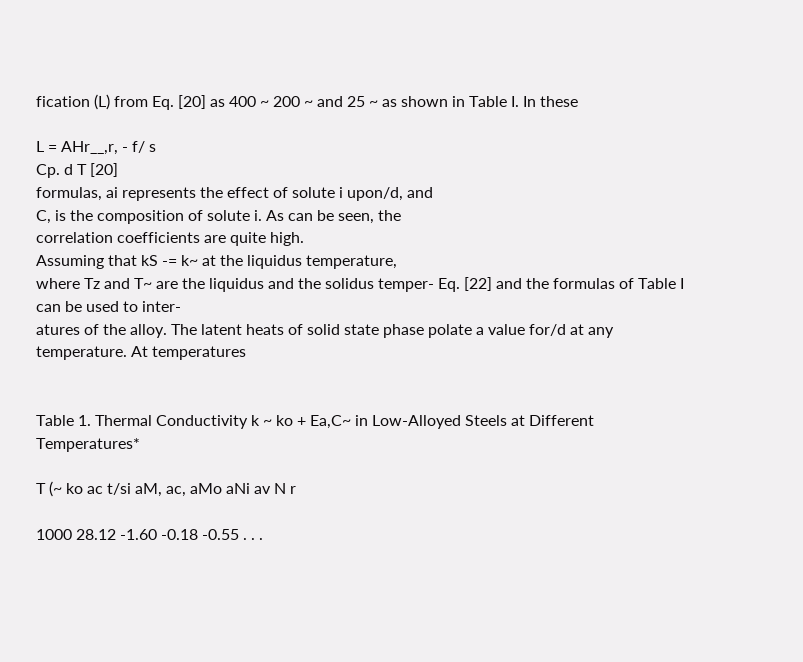fication (L) from Eq. [20] as 400 ~ 200 ~ and 25 ~ as shown in Table I. In these

L = AHr__,r, - f/ s
Cp. d T [20]
formulas, ai represents the effect of solute i upon/d, and
C, is the composition of solute i. As can be seen, the
correlation coefficients are quite high.
Assuming that kS -= k~ at the liquidus temperature,
where Tz and T~ are the liquidus and the solidus temper- Eq. [22] and the formulas of Table I can be used to inter-
atures of the alloy. The latent heats of solid state phase polate a value for/d at any temperature. At temperatures


Table 1. Thermal Conductivity k ~ ko + Ea,C~ in Low-Alloyed Steels at Different Temperatures*

T (~ ko ac t/si aM, ac, aMo aNi av N r

1000 28.12 -1.60 -0.18 -0.55 . . .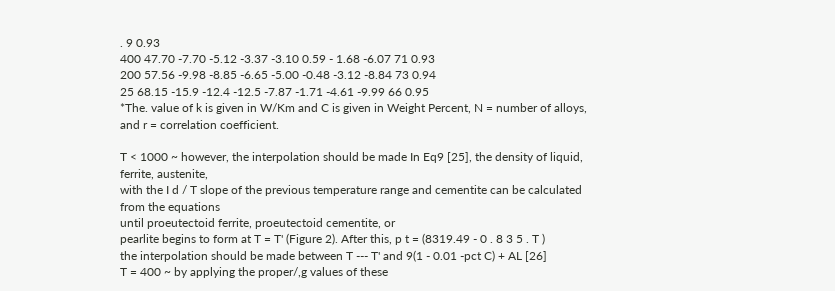. 9 0.93
400 47.70 -7.70 -5.12 -3.37 -3.10 0.59 - 1.68 -6.07 71 0.93
200 57.56 -9.98 -8.85 -6.65 -5.00 -0.48 -3.12 -8.84 73 0.94
25 68.15 -15.9 -12.4 -12.5 -7.87 -1.71 -4.61 -9.99 66 0.95
*The. value of k is given in W/Km and C is given in Weight Percent, N = number of alloys, and r = correlation coefficient.

T < 1000 ~ however, the interpolation should be made In Eq9 [25], the density of liquid, ferrite, austenite,
with the I d / T slope of the previous temperature range and cementite can be calculated from the equations
until proeutectoid ferrite, proeutectoid cementite, or
pearlite begins to form at T = T' (Figure 2). After this, p t = (8319.49 - 0 . 8 3 5 . T )
the interpolation should be made between T --- T' and 9(1 - 0.01 -pct C) + AL [26]
T = 400 ~ by applying the proper/,g values of these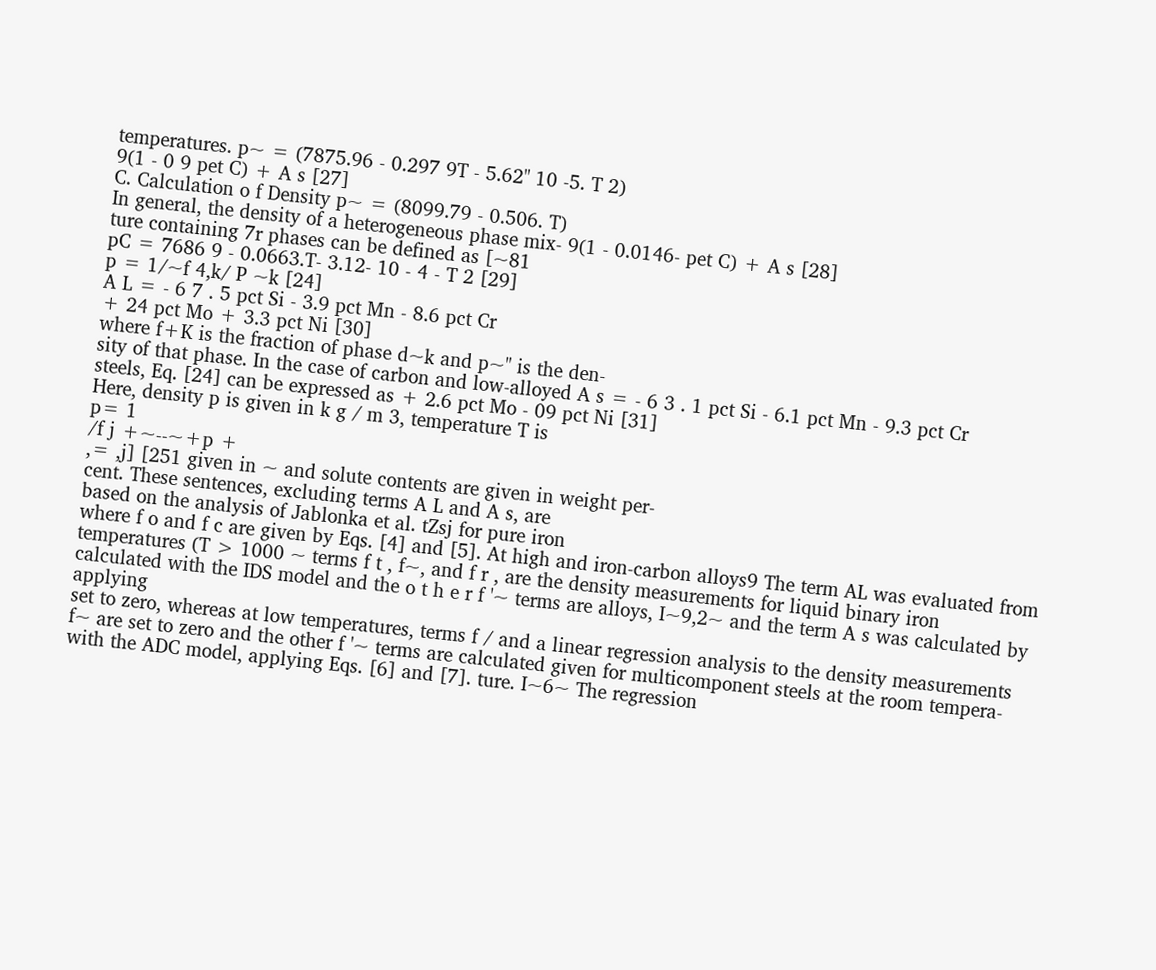temperatures. p~ = (7875.96 - 0.297 9T - 5.62" 10 -5. T 2)
9(1 - 0 9 pet C) + A s [27]
C. Calculation o f Density p~ = (8099.79 - 0.506. T)
In general, the density of a heterogeneous phase mix- 9(1 - 0.0146- pet C) + A s [28]
ture containing 7r phases can be defined as [~81
pC = 7686 9 - 0.0663.T- 3.12- 10 - 4 - T 2 [29]
p = 1/~f 4,k/ P ~k [24]
A L = - 6 7 . 5 pct Si - 3.9 pct Mn - 8.6 pct Cr
+ 24 pct Mo + 3.3 pct Ni [30]
where f+K is the fraction of phase d~k and p~" is the den-
sity of that phase. In the case of carbon and low-alloyed A s = - 6 3 . 1 pct Si - 6.1 pct Mn - 9.3 pct Cr
steels, Eq. [24] can be expressed as + 2.6 pct Mo - 09 pct Ni [31]
Here, density p is given in k g / m 3, temperature T is
p= 1
/f j +~--~+p +
,= ,j] [251 given in ~ and solute contents are given in weight per-
cent. These sentences, excluding terms A L and A s, are
based on the analysis of Jablonka et al. tZsj for pure iron
where f o and f c are given by Eqs. [4] and [5]. At high and iron-carbon alloys9 The term AL was evaluated from
temperatures (T > 1000 ~ terms f t , f~, and f r , are the density measurements for liquid binary iron
calculated with the IDS model and the o t h e r f '~ terms are alloys, I~9,2~ and the term A s was calculated by applying
set to zero, whereas at low temperatures, terms f / and a linear regression analysis to the density measurements
f~ are set to zero and the other f '~ terms are calculated given for multicomponent steels at the room tempera-
with the ADC model, applying Eqs. [6] and [7]. ture. I~6~ The regression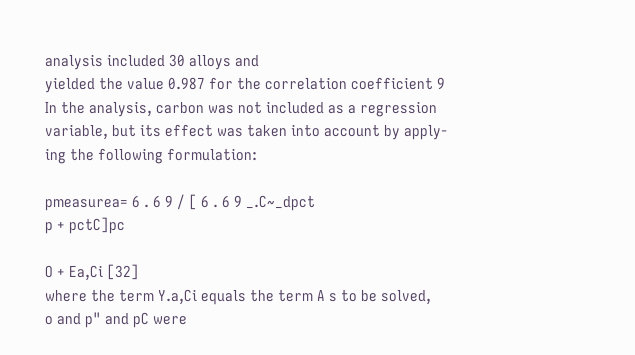analysis included 30 alloys and
yielded the value 0.987 for the correlation coefficient 9
In the analysis, carbon was not included as a regression
variable, but its effect was taken into account by apply-
ing the following formulation:

pmeasurea= 6 . 6 9 / [ 6 . 6 9 _.C~_dpct
p + pctC]pc

O + Ea,Ci [32]
where the term Y.a,Ci equals the term A s to be solved,
o and p" and pC were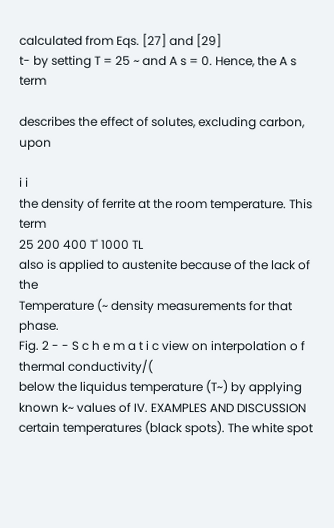calculated from Eqs. [27] and [29]
t- by setting T = 25 ~ and A s = 0. Hence, the A s term

describes the effect of solutes, excluding carbon, upon

i i
the density of ferrite at the room temperature. This term
25 200 400 T' 1000 TL
also is applied to austenite because of the lack of the
Temperature (~ density measurements for that phase.
Fig. 2 - - S c h e m a t i c view on interpolation o f thermal conductivity/(
below the liquidus temperature (T~) by applying known k~ values of IV. EXAMPLES AND DISCUSSION
certain temperatures (black spots). The white spot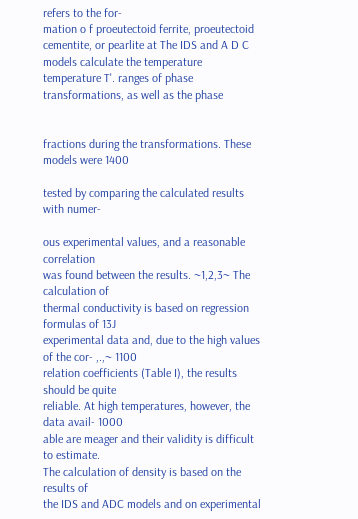refers to the for-
mation o f proeutectoid ferrite, proeutectoid cementite, or pearlite at The IDS and A D C models calculate the temperature
temperature T'. ranges of phase transformations, as well as the phase


fractions during the transformations. These models were 1400

tested by comparing the calculated results with numer-

ous experimental values, and a reasonable correlation
was found between the results. ~1,2,3~ The calculation of
thermal conductivity is based on regression formulas of 13J
experimental data and, due to the high values of the cor- ,.,~ 1100
relation coefficients (Table I), the results should be quite
reliable. At high temperatures, however, the data avail- 1000
able are meager and their validity is difficult to estimate.
The calculation of density is based on the results of
the IDS and ADC models and on experimental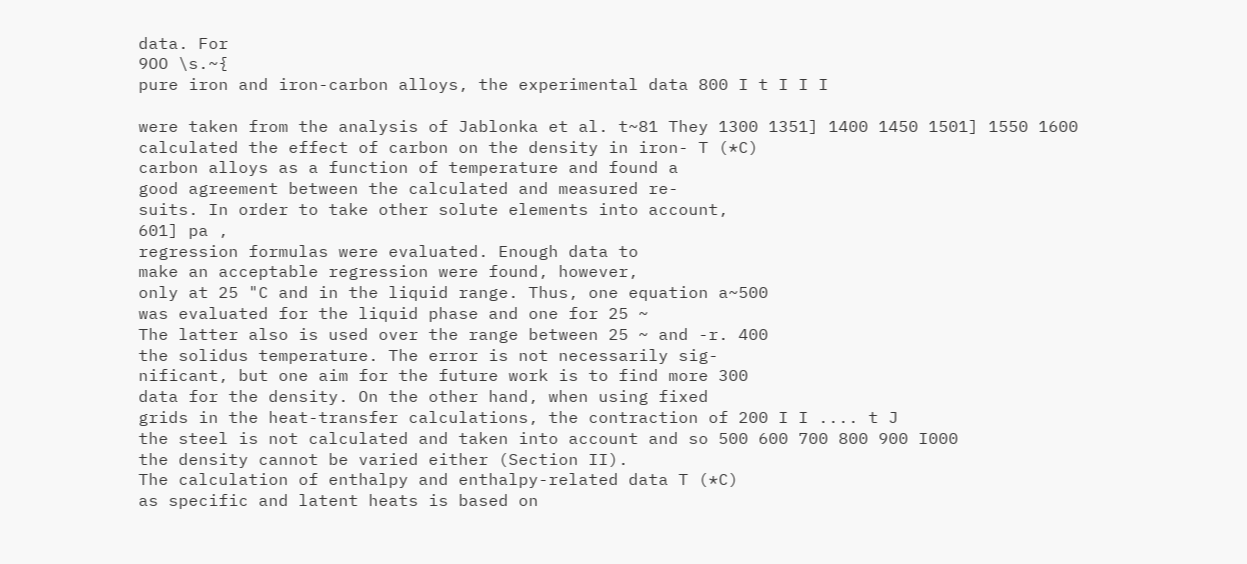data. For
9OO \s.~{
pure iron and iron-carbon alloys, the experimental data 800 I t I I I

were taken from the analysis of Jablonka et al. t~81 They 1300 1351] 1400 1450 1501] 1550 1600
calculated the effect of carbon on the density in iron- T (*C)
carbon alloys as a function of temperature and found a
good agreement between the calculated and measured re-
suits. In order to take other solute elements into account,
601] pa ,
regression formulas were evaluated. Enough data to
make an acceptable regression were found, however,
only at 25 "C and in the liquid range. Thus, one equation a~500
was evaluated for the liquid phase and one for 25 ~
The latter also is used over the range between 25 ~ and -r. 400
the solidus temperature. The error is not necessarily sig-
nificant, but one aim for the future work is to find more 300
data for the density. On the other hand, when using fixed
grids in the heat-transfer calculations, the contraction of 200 I I .... t J
the steel is not calculated and taken into account and so 500 600 700 800 900 I000
the density cannot be varied either (Section II).
The calculation of enthalpy and enthalpy-related data T (*C)
as specific and latent heats is based on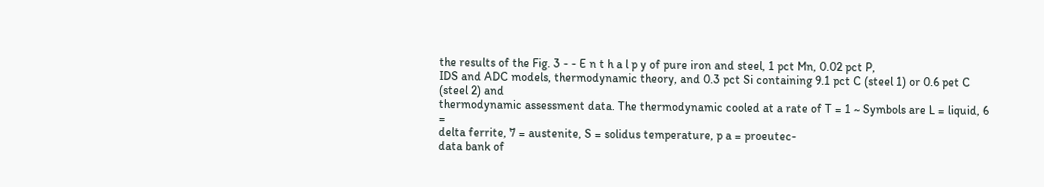the results of the Fig. 3 - - E n t h a l p y of pure iron and steel, 1 pct Mn, 0.02 pct P,
IDS and ADC models, thermodynamic theory, and 0.3 pct Si containing 9.1 pct C (steel 1) or 0.6 pet C (steel 2) and
thermodynamic assessment data. The thermodynamic cooled at a rate of T = 1 ~ Symbols are L = liquid, 6 =
delta ferrite, 7 = austenite, S = solidus temperature, p a = proeutec-
data bank of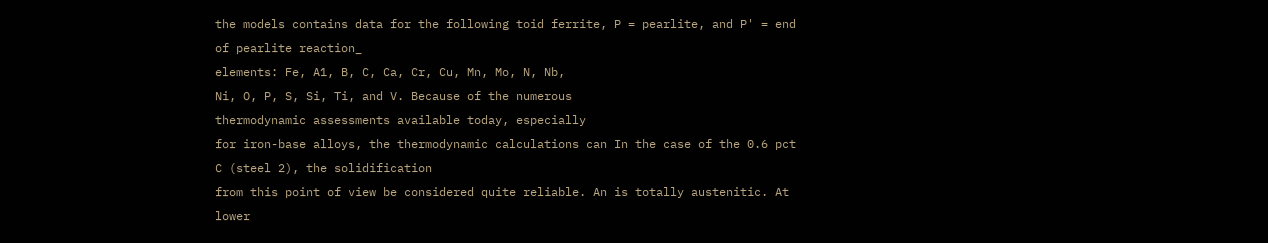the models contains data for the following toid ferrite, P = pearlite, and P' = end of pearlite reaction_
elements: Fe, A1, B, C, Ca, Cr, Cu, Mn, Mo, N, Nb,
Ni, O, P, S, Si, Ti, and V. Because of the numerous
thermodynamic assessments available today, especially
for iron-base alloys, the thermodynamic calculations can In the case of the 0.6 pct C (steel 2), the solidification
from this point of view be considered quite reliable. An is totally austenitic. At lower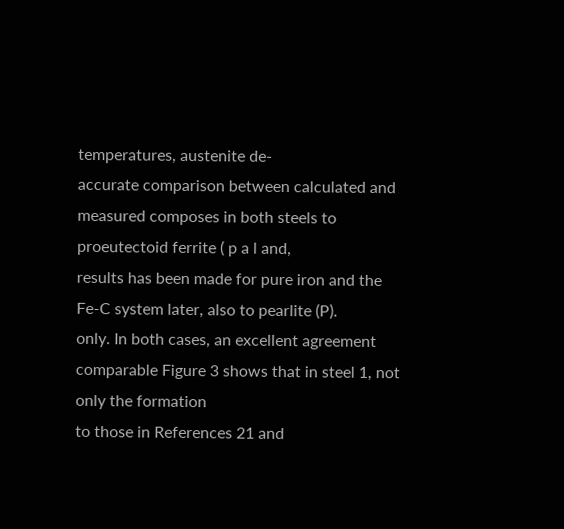temperatures, austenite de-
accurate comparison between calculated and measured composes in both steels to proeutectoid ferrite ( p a l and,
results has been made for pure iron and the Fe-C system later, also to pearlite (P).
only. In both cases, an excellent agreement comparable Figure 3 shows that in steel 1, not only the formation
to those in References 21 and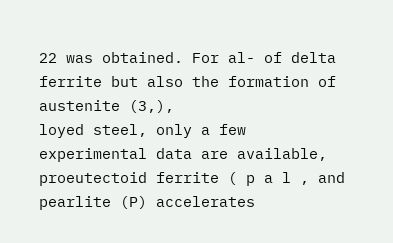22 was obtained. For al- of delta ferrite but also the formation of austenite (3,),
loyed steel, only a few experimental data are available, proeutectoid ferrite ( p a l , and pearlite (P) accelerates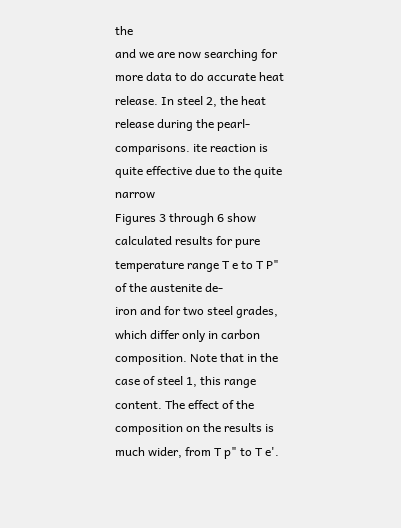the
and we are now searching for more data to do accurate heat release. In steel 2, the heat release during the pearl-
comparisons. ite reaction is quite effective due to the quite narrow
Figures 3 through 6 show calculated results for pure temperature range T e to T P" of the austenite de-
iron and for two steel grades, which differ only in carbon composition. Note that in the case of steel 1, this range
content. The effect of the composition on the results is much wider, from T p" to T e'.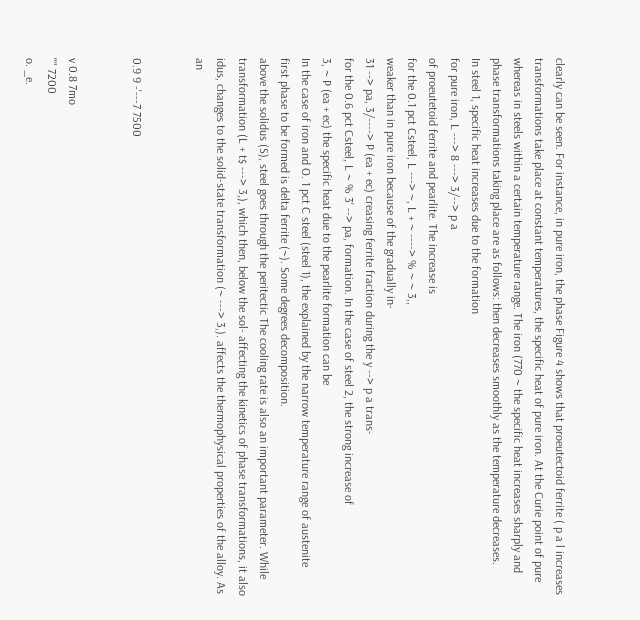clearly can be seen. For instance, in pure iron, the phase Figure 4 shows that proeutectoid ferrite ( p a l increases
transformations take place at constant temperatures, the specific heat of pure iron. At the Curie point of pure
whereas in steels within a certain temperature range. The iron (770 ~ the specific heat increases sharply and
phase transformations taking place are as follows: then decreases smoothly as the temperature decreases.
In steel 1, specific heat increases due to the formation
for pure iron, L ---> 8 ---> 3/--> p a
of proeutetoid ferrite and pearlite. The increase is
for the 0.1 pct Csteel, L ---> ~, L + ~ ----> % ~ ~ 3,,
weaker than in pure iron because of the gradually in-
31 --> pa, 3/----> P (ea + ec) creasing ferrite fraction during the y --> p a trans-
for the 0.6 pct Csteel, L ~ % 3' --> pa, formation. In the case of steel 2, the strong increase of
3, ~ P (ea + ec) the specific heat due to the pearlite formation can be
In the case of iron and O. 1 pct C steel (steel 1), the explained by the narrow temperature range of austenite
first phase to be formed is delta ferrite (~). Some degrees decomposition.
above the solidus (S), steel goes through the peritectic The cooling rate is also an important parameter. While
transformation (L + t$ ---> 3,), which then, below the sol- affecting the kinetics of phase transformations, it also
idus, changes to the solid-state transformation (~ ---> 3,). affects the thermophysical properties of the alloy. As an


0.9 9 -'---7 7500


v 0.8 7mo
"" 7200
o. _e.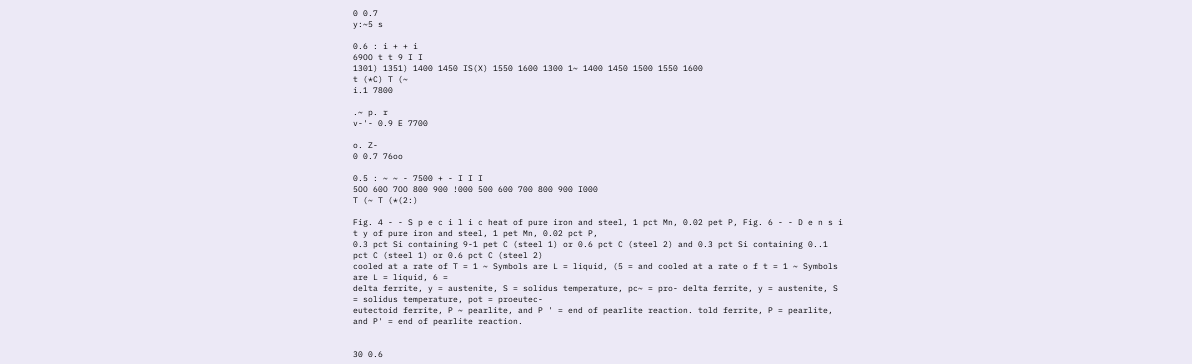0 0.7
y:~5 s

0.6 : i + + i
69OO t t 9 I I
1301) 1351) 1400 1450 IS(X) 1550 1600 1300 1~ 1400 1450 1500 1550 1600
t (*C) T (~
i.1 7800

.~ p. r
v-'- 0.9 E 7700

o. Z-
0 0.7 76oo

0.5 : ~ ~ - 7500 + - I I I
5OO 60O 7OO 800 900 !000 500 600 700 800 900 I000
T (~ T (*(2:)

Fig. 4 - - S p e c i l i c heat of pure iron and steel, 1 pct Mn, 0.02 pet P, Fig. 6 - - D e n s i t y of pure iron and steel, 1 pet Mn, 0.02 pct P,
0.3 pct Si containing 9-1 pet C (steel 1) or 0.6 pct C (steel 2) and 0.3 pct Si containing 0..1 pct C (steel 1) or 0.6 pct C (steel 2)
cooled at a rate of T = 1 ~ Symbols are L = liquid, (5 = and cooled at a rate o f t = 1 ~ Symbols are L = liquid, 6 =
delta ferrite, y = austenite, S = solidus temperature, pc~ = pro- delta ferrite, y = austenite, S = solidus temperature, pot = proeutec-
eutectoid ferrite, P ~ pearlite, and P ' = end of pearlite reaction. told ferrite, P = pearlite, and P' = end of pearlite reaction.


30 0.6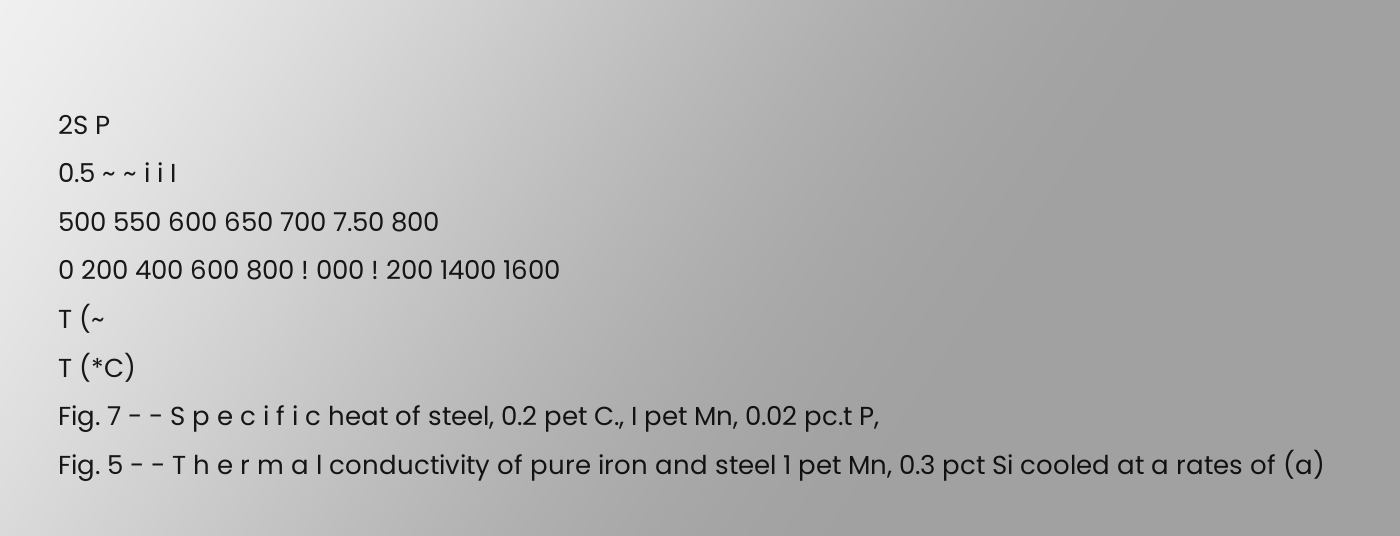2S P
0.5 ~ ~ i i I
500 550 600 650 700 7.50 800
0 200 400 600 800 ! 000 ! 200 1400 1600
T (~
T (*C)
Fig. 7 - - S p e c i f i c heat of steel, 0.2 pet C., I pet Mn, 0.02 pc.t P,
Fig. 5 - - T h e r m a l conductivity of pure iron and steel 1 pet Mn, 0.3 pct Si cooled at a rates of (a)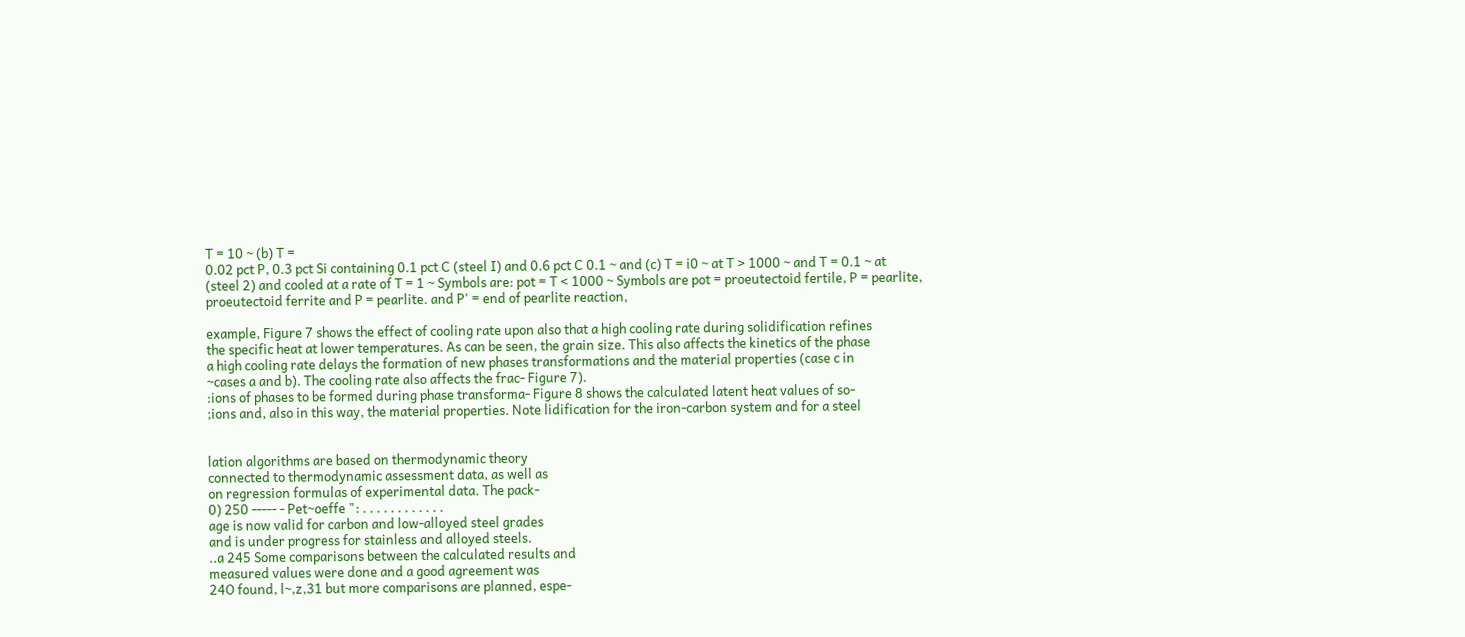T = 10 ~ (b) T =
0.02 pct P, 0.3 pct Si containing 0.1 pct C (steel I) and 0.6 pct C 0.1 ~ and (c) T = i0 ~ at T > 1000 ~ and T = 0.1 ~ at
(steel 2) and cooled at a rate of T = 1 ~ Symbols are: pot = T < 1000 ~ Symbols are pot = proeutectoid fertile, P = pearlite,
proeutectoid ferrite and P = pearlite. and P' = end of pearlite reaction,

example, Figure 7 shows the effect of cooling rate upon also that a high cooling rate during solidification refines
the specific heat at lower temperatures. As can be seen, the grain size. This also affects the kinetics of the phase
a high cooling rate delays the formation of new phases transformations and the material properties (case c in
~cases a and b). The cooling rate also affects the frac- Figure 7).
:ions of phases to be formed during phase transforma- Figure 8 shows the calculated latent heat values of so-
;ions and, also in this way, the material properties. Note lidification for the iron-carbon system and for a steel


lation algorithms are based on thermodynamic theory
connected to thermodynamic assessment data, as well as
on regression formulas of experimental data. The pack-
0) 250 ----- - Pet~oeffe ": . . . . . . . . . . . .
age is now valid for carbon and low-alloyed steel grades
and is under progress for stainless and alloyed steels.
..a 245 Some comparisons between the calculated results and
measured values were done and a good agreement was
24O found, l~,z,31 but more comparisons are planned, espe-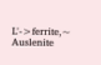L'->ferrite,~ Auslenite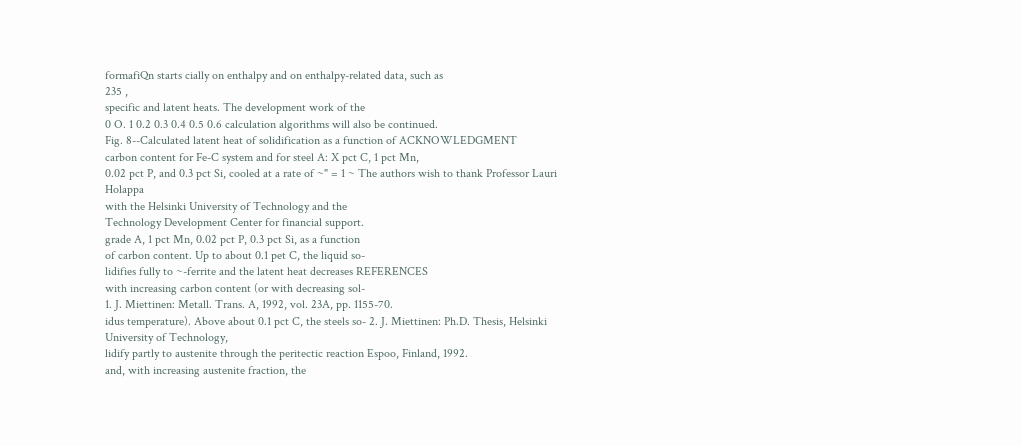formafiQn starts cially on enthalpy and on enthalpy-related data, such as
235 ,
specific and latent heats. The development work of the
0 O. 1 0.2 0.3 0.4 0.5 0.6 calculation algorithms will also be continued.
Fig. 8--Calculated latent heat of solidification as a function of ACKNOWLEDGMENT
carbon content for Fe-C system and for steel A: X pct C, 1 pct Mn,
0.02 pct P, and 0.3 pct Si, cooled at a rate of ~" = 1 ~ The authors wish to thank Professor Lauri Holappa
with the Helsinki University of Technology and the
Technology Development Center for financial support.
grade A, 1 pct Mn, 0.02 pct P, 0.3 pct Si, as a function
of carbon content. Up to about 0.1 pet C, the liquid so-
lidifies fully to ~-ferrite and the latent heat decreases REFERENCES
with increasing carbon content (or with decreasing sol-
1. J. Miettinen: Metall. Trans. A, 1992, vol. 23A, pp. 1155-70.
idus temperature). Above about 0.1 pct C, the steels so- 2. J. Miettinen: Ph.D. Thesis, Helsinki University of Technology,
lidify partly to austenite through the peritectic reaction Espoo, Finland, 1992.
and, with increasing austenite fraction, the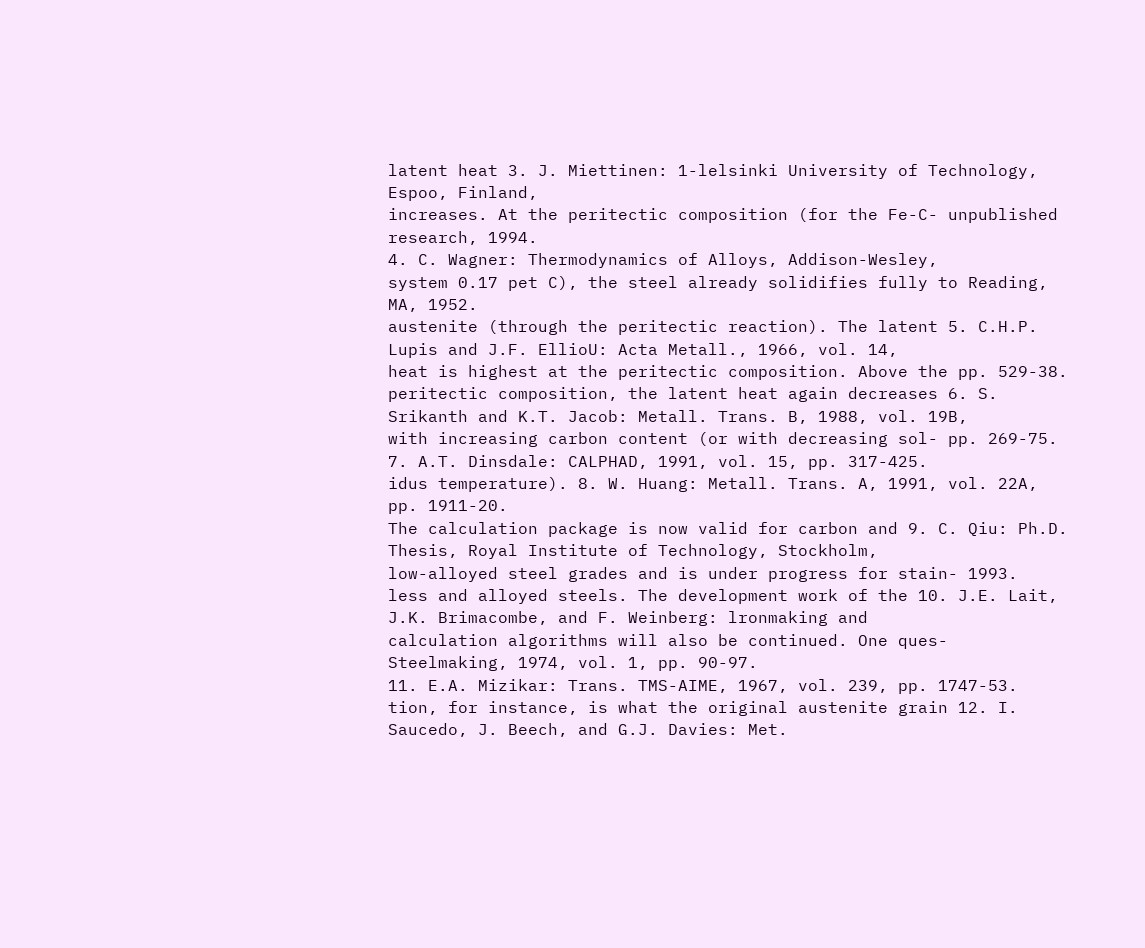latent heat 3. J. Miettinen: 1-lelsinki University of Technology, Espoo, Finland,
increases. At the peritectic composition (for the Fe-C- unpublished research, 1994.
4. C. Wagner: Thermodynamics of Alloys, Addison-Wesley,
system 0.17 pet C), the steel already solidifies fully to Reading, MA, 1952.
austenite (through the peritectic reaction). The latent 5. C.H.P. Lupis and J.F. EllioU: Acta Metall., 1966, vol. 14,
heat is highest at the peritectic composition. Above the pp. 529-38.
peritectic composition, the latent heat again decreases 6. S. Srikanth and K.T. Jacob: Metall. Trans. B, 1988, vol. 19B,
with increasing carbon content (or with decreasing sol- pp. 269-75.
7. A.T. Dinsdale: CALPHAD, 1991, vol. 15, pp. 317-425.
idus temperature). 8. W. Huang: Metall. Trans. A, 1991, vol. 22A, pp. 1911-20.
The calculation package is now valid for carbon and 9. C. Qiu: Ph.D. Thesis, Royal Institute of Technology, Stockholm,
low-alloyed steel grades and is under progress for stain- 1993.
less and alloyed steels. The development work of the 10. J.E. Lait, J.K. Brimacombe, and F. Weinberg: lronmaking and
calculation algorithms will also be continued. One ques- Steelmaking, 1974, vol. 1, pp. 90-97.
11. E.A. Mizikar: Trans. TMS-AIME, 1967, vol. 239, pp. 1747-53.
tion, for instance, is what the original austenite grain 12. I. Saucedo, J. Beech, and G.J. Davies: Met.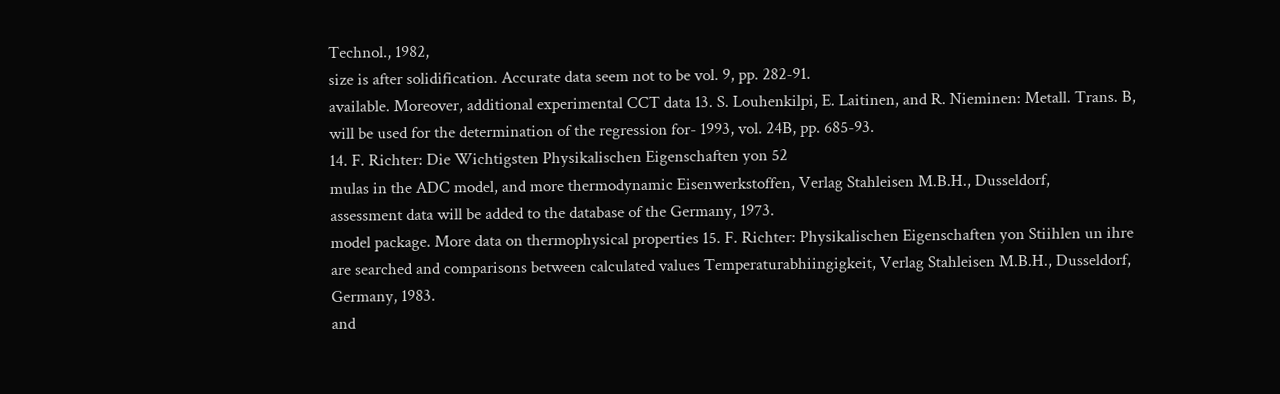Technol., 1982,
size is after solidification. Accurate data seem not to be vol. 9, pp. 282-91.
available. Moreover, additional experimental CCT data 13. S. Louhenkilpi, E. Laitinen, and R. Nieminen: Metall. Trans. B,
will be used for the determination of the regression for- 1993, vol. 24B, pp. 685-93.
14. F. Richter: Die Wichtigsten Physikalischen Eigenschaften yon 52
mulas in the ADC model, and more thermodynamic Eisenwerkstoffen, Verlag Stahleisen M.B.H., Dusseldorf,
assessment data will be added to the database of the Germany, 1973.
model package. More data on thermophysical properties 15. F. Richter: Physikalischen Eigenschaften yon Stiihlen un ihre
are searched and comparisons between calculated values Temperaturabhiingigkeit, Verlag Stahleisen M.B.H., Dusseldorf,
Germany, 1983.
and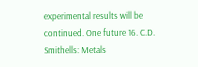experimental results will be continued. One future 16. C.D. Smithells: Metals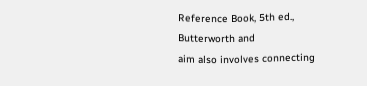Reference Book, 5th ed., Butterworth and
aim also involves connecting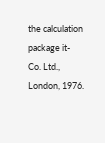the calculation package it- Co. Ltd., London, 1976.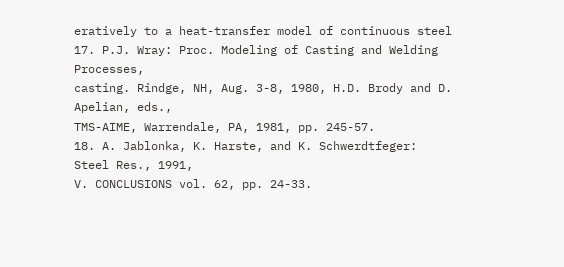eratively to a heat-transfer model of continuous steel 17. P.J. Wray: Proc. Modeling of Casting and Welding Processes,
casting. Rindge, NH, Aug. 3-8, 1980, H.D. Brody and D. Apelian, eds.,
TMS-AIME, Warrendale, PA, 1981, pp. 245-57.
18. A. Jablonka, K. Harste, and K. Schwerdtfeger: Steel Res., 1991,
V. CONCLUSIONS vol. 62, pp. 24-33.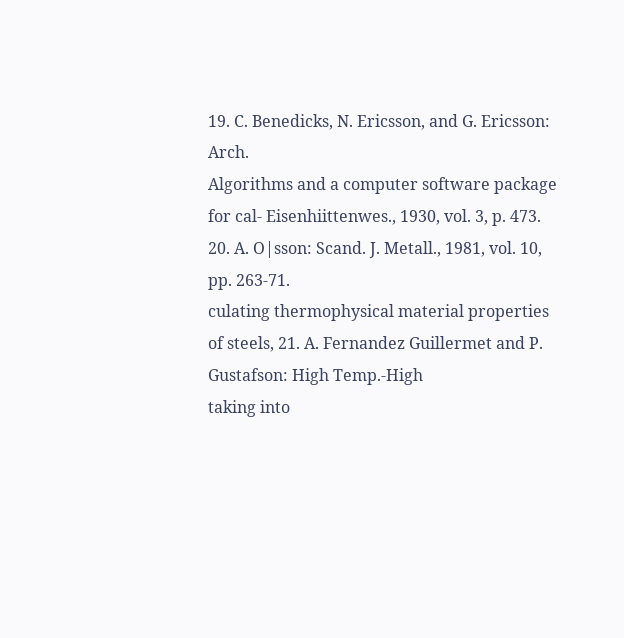19. C. Benedicks, N. Ericsson, and G. Ericsson: Arch.
Algorithms and a computer software package for cal- Eisenhiittenwes., 1930, vol. 3, p. 473.
20. A. O|sson: Scand. J. Metall., 1981, vol. 10, pp. 263-71.
culating thermophysical material properties of steels, 21. A. Fernandez Guillermet and P. Gustafson: High Temp.-High
taking into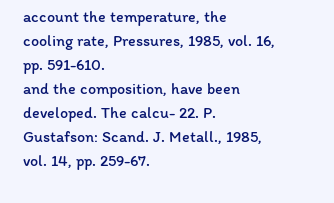account the temperature, the cooling rate, Pressures, 1985, vol. 16, pp. 591-610.
and the composition, have been developed. The calcu- 22. P. Gustafson: Scand. J. Metall., 1985, vol. 14, pp. 259-67.